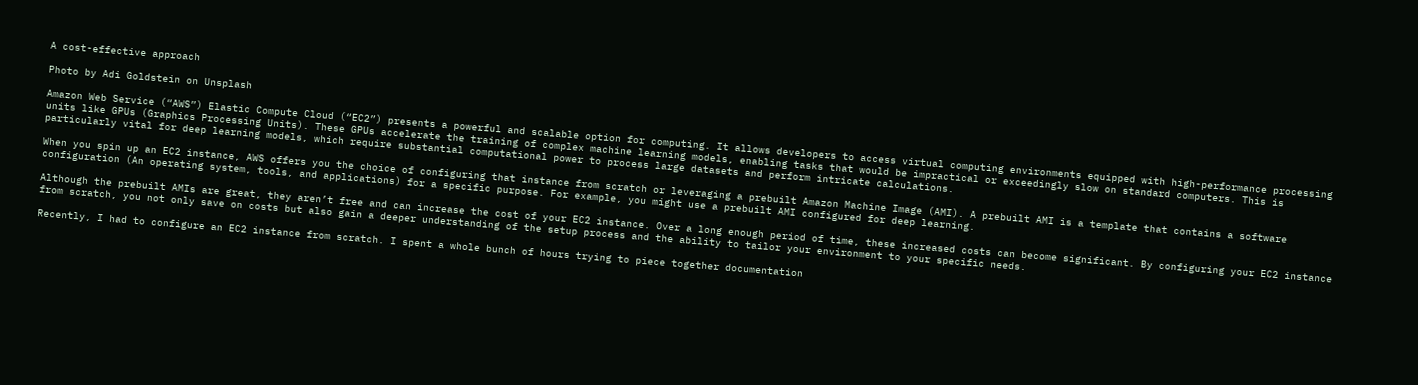A cost-effective approach

Photo by Adi Goldstein on Unsplash

Amazon Web Service (“AWS”) Elastic Compute Cloud (“EC2”) presents a powerful and scalable option for computing. It allows developers to access virtual computing environments equipped with high-performance processing units like GPUs (Graphics Processing Units). These GPUs accelerate the training of complex machine learning models, enabling tasks that would be impractical or exceedingly slow on standard computers. This is particularly vital for deep learning models, which require substantial computational power to process large datasets and perform intricate calculations.

When you spin up an EC2 instance, AWS offers you the choice of configuring that instance from scratch or leveraging a prebuilt Amazon Machine Image (AMI). A prebuilt AMI is a template that contains a software configuration (An operating system, tools, and applications) for a specific purpose. For example, you might use a prebuilt AMI configured for deep learning.

Although the prebuilt AMIs are great, they aren’t free and can increase the cost of your EC2 instance. Over a long enough period of time, these increased costs can become significant. By configuring your EC2 instance from scratch, you not only save on costs but also gain a deeper understanding of the setup process and the ability to tailor your environment to your specific needs.

Recently, I had to configure an EC2 instance from scratch. I spent a whole bunch of hours trying to piece together documentation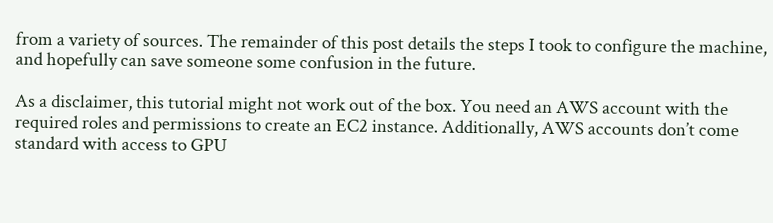from a variety of sources. The remainder of this post details the steps I took to configure the machine, and hopefully can save someone some confusion in the future.

As a disclaimer, this tutorial might not work out of the box. You need an AWS account with the required roles and permissions to create an EC2 instance. Additionally, AWS accounts don’t come standard with access to GPU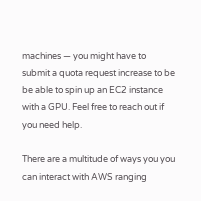machines — you might have to submit a quota request increase to be be able to spin up an EC2 instance with a GPU. Feel free to reach out if you need help.

There are a multitude of ways you you can interact with AWS ranging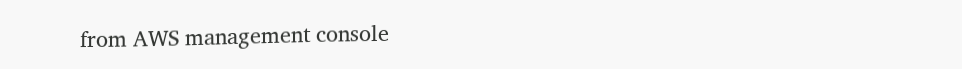from AWS management console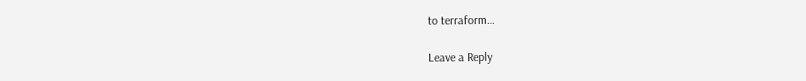to terraform…

Leave a Reply